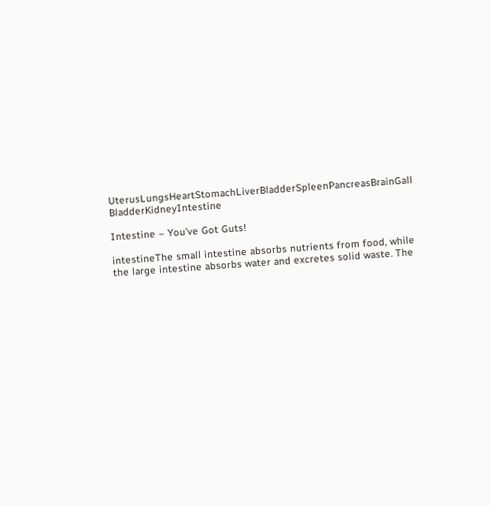UterusLungsHeartStomachLiverBladderSpleenPancreasBrainGall BladderKidneyIntestine

Intestine – You’ve Got Guts!

intestineThe small intestine absorbs nutrients from food, while the large intestine absorbs water and excretes solid waste. The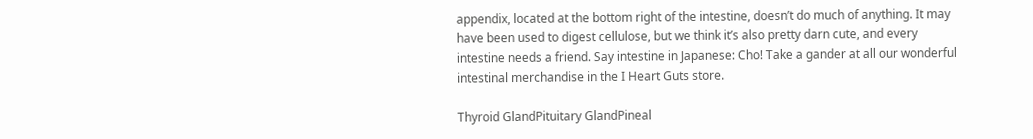appendix, located at the bottom right of the intestine, doesn’t do much of anything. It may have been used to digest cellulose, but we think it’s also pretty darn cute, and every intestine needs a friend. Say intestine in Japanese: Cho! Take a gander at all our wonderful intestinal merchandise in the I Heart Guts store.

Thyroid GlandPituitary GlandPineal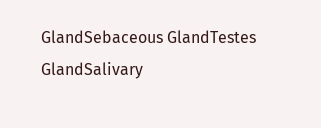GlandSebaceous GlandTestes GlandSalivary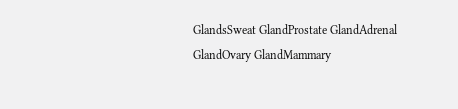GlandsSweat GlandProstate GlandAdrenal GlandOvary GlandMammary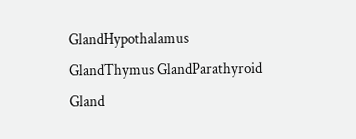GlandHypothalamus GlandThymus GlandParathyroid Gland